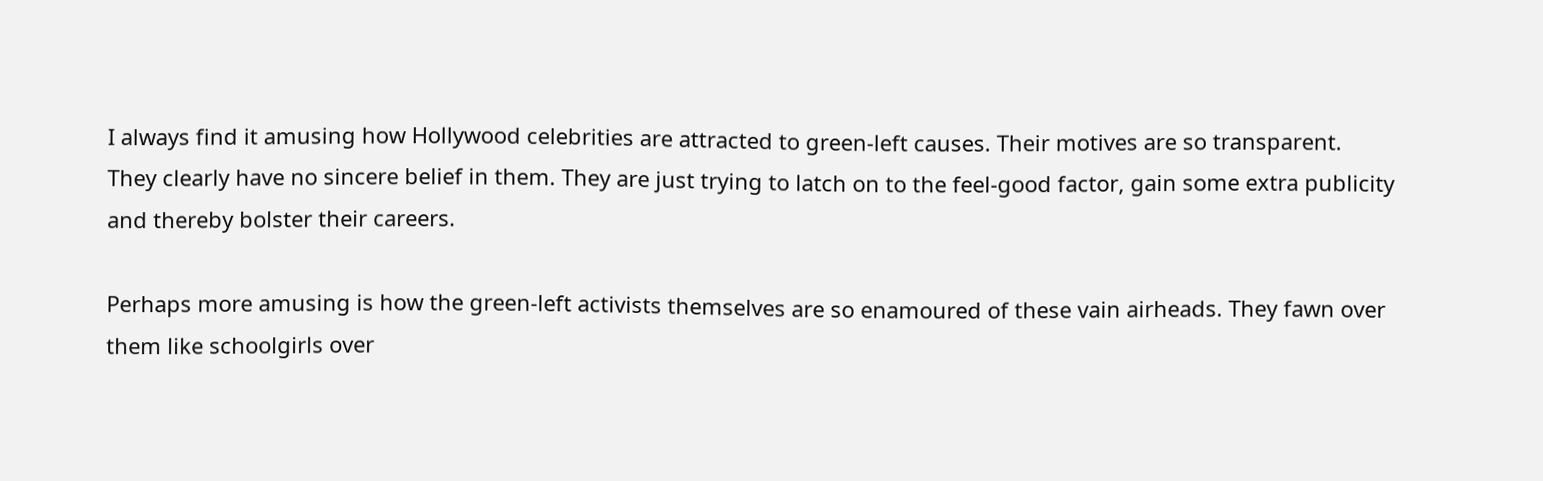I always find it amusing how Hollywood celebrities are attracted to green-left causes. Their motives are so transparent. They clearly have no sincere belief in them. They are just trying to latch on to the feel-good factor, gain some extra publicity and thereby bolster their careers.

Perhaps more amusing is how the green-left activists themselves are so enamoured of these vain airheads. They fawn over them like schoolgirls over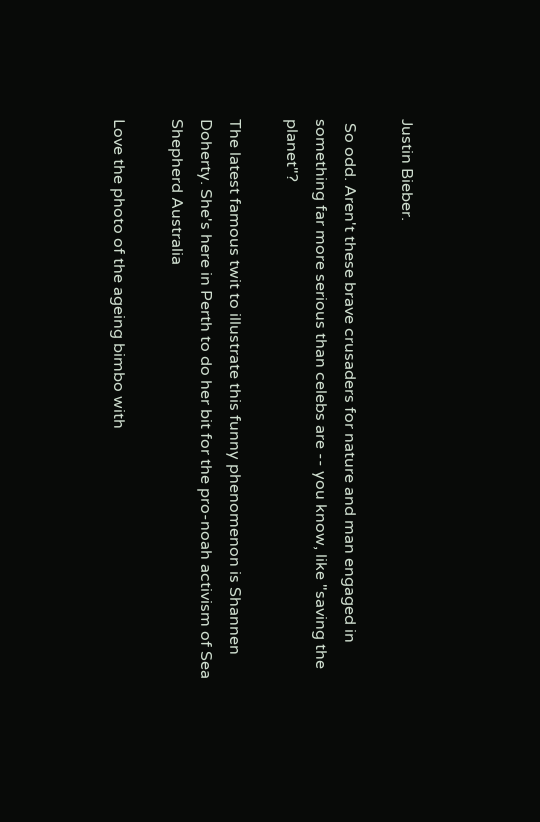Justin Bieber.

 So odd. Aren't these brave crusaders for nature and man engaged in something far more serious than celebs are -- you know, like "saving the planet"?

The latest famous twit to illustrate this funny phenomenon is Shannen Doherty. She's here in Perth to do her bit for the pro-noah activism of Sea Shepherd Australia

Love the photo of the ageing bimbo with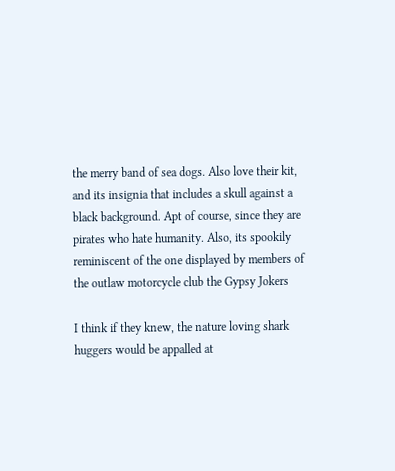the merry band of sea dogs. Also love their kit, and its insignia that includes a skull against a black background. Apt of course, since they are pirates who hate humanity. Also, its spookily reminiscent of the one displayed by members of the outlaw motorcycle club the Gypsy Jokers

I think if they knew, the nature loving shark huggers would be appalled at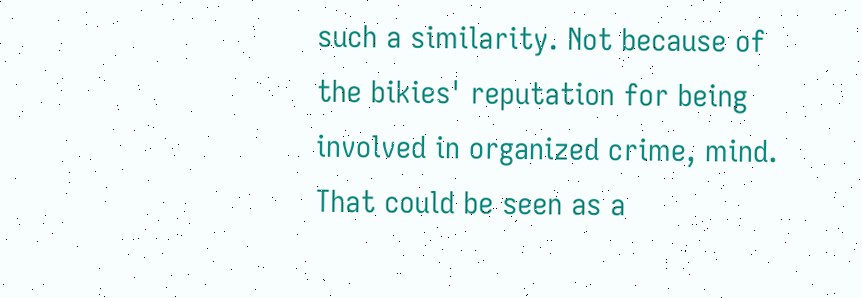such a similarity. Not because of the bikies' reputation for being involved in organized crime, mind. That could be seen as a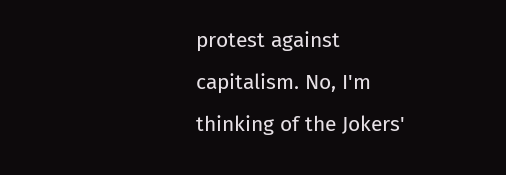protest against capitalism. No, I'm thinking of the Jokers'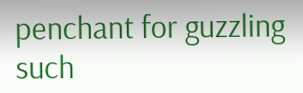penchant for guzzling such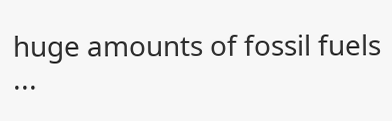huge amounts of fossil fuels ...